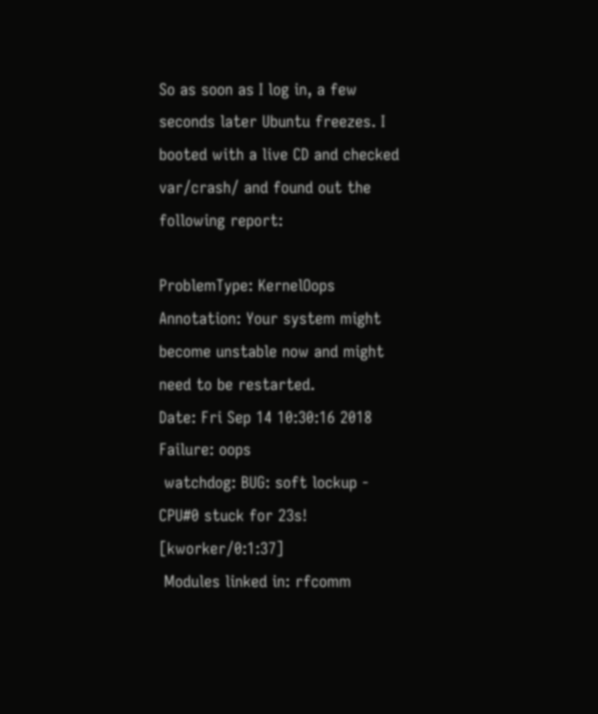So as soon as I log in, a few seconds later Ubuntu freezes. I booted with a live CD and checked var/crash/ and found out the following report:

ProblemType: KernelOops
Annotation: Your system might become unstable now and might need to be restarted.
Date: Fri Sep 14 10:30:16 2018
Failure: oops
 watchdog: BUG: soft lockup - CPU#0 stuck for 23s! [kworker/0:1:37]
 Modules linked in: rfcomm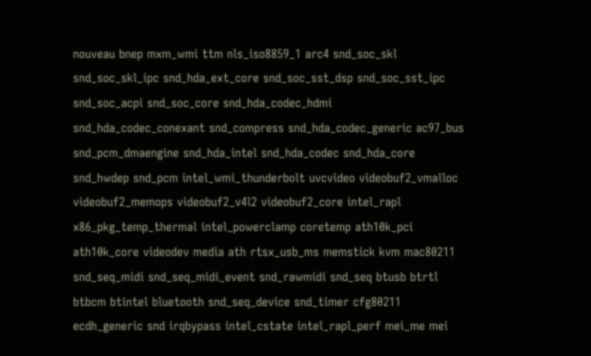nouveau bnep mxm_wmi ttm nls_iso8859_1 arc4 snd_soc_skl snd_soc_skl_ipc snd_hda_ext_core snd_soc_sst_dsp snd_soc_sst_ipc snd_soc_acpi snd_soc_core snd_hda_codec_hdmi snd_hda_codec_conexant snd_compress snd_hda_codec_generic ac97_bus snd_pcm_dmaengine snd_hda_intel snd_hda_codec snd_hda_core snd_hwdep snd_pcm intel_wmi_thunderbolt uvcvideo videobuf2_vmalloc videobuf2_memops videobuf2_v4l2 videobuf2_core intel_rapl x86_pkg_temp_thermal intel_powerclamp coretemp ath10k_pci ath10k_core videodev media ath rtsx_usb_ms memstick kvm mac80211 snd_seq_midi snd_seq_midi_event snd_rawmidi snd_seq btusb btrtl btbcm btintel bluetooth snd_seq_device snd_timer cfg80211 ecdh_generic snd irqbypass intel_cstate intel_rapl_perf mei_me mei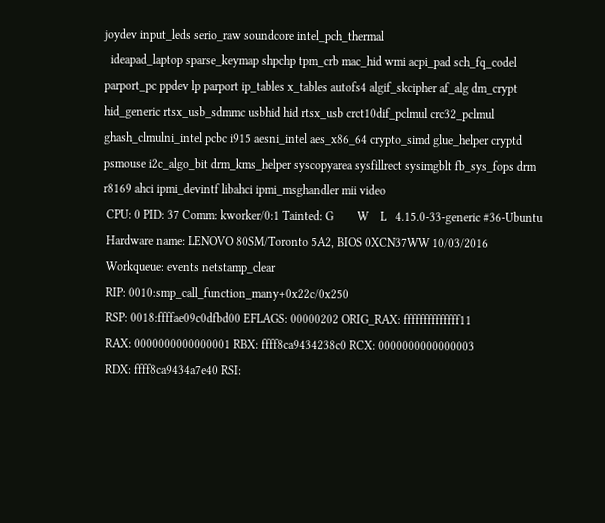joydev input_leds serio_raw soundcore intel_pch_thermal
  ideapad_laptop sparse_keymap shpchp tpm_crb mac_hid wmi acpi_pad sch_fq_codel parport_pc ppdev lp parport ip_tables x_tables autofs4 algif_skcipher af_alg dm_crypt hid_generic rtsx_usb_sdmmc usbhid hid rtsx_usb crct10dif_pclmul crc32_pclmul ghash_clmulni_intel pcbc i915 aesni_intel aes_x86_64 crypto_simd glue_helper cryptd psmouse i2c_algo_bit drm_kms_helper syscopyarea sysfillrect sysimgblt fb_sys_fops drm r8169 ahci ipmi_devintf libahci ipmi_msghandler mii video
 CPU: 0 PID: 37 Comm: kworker/0:1 Tainted: G        W    L   4.15.0-33-generic #36-Ubuntu
 Hardware name: LENOVO 80SM/Toronto 5A2, BIOS 0XCN37WW 10/03/2016
 Workqueue: events netstamp_clear
 RIP: 0010:smp_call_function_many+0x22c/0x250
 RSP: 0018:ffffae09c0dfbd00 EFLAGS: 00000202 ORIG_RAX: ffffffffffffff11
 RAX: 0000000000000001 RBX: ffff8ca9434238c0 RCX: 0000000000000003
 RDX: ffff8ca9434a7e40 RSI: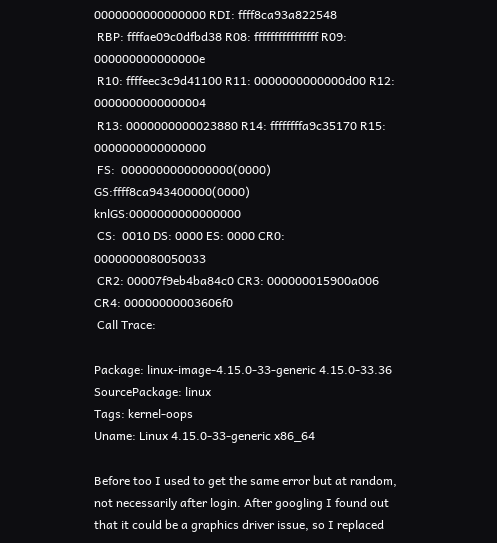0000000000000000 RDI: ffff8ca93a822548
 RBP: ffffae09c0dfbd38 R08: ffffffffffffffff R09: 000000000000000e
 R10: ffffeec3c9d41100 R11: 0000000000000d00 R12: 0000000000000004
 R13: 0000000000023880 R14: ffffffffa9c35170 R15: 0000000000000000
 FS:  0000000000000000(0000) GS:ffff8ca943400000(0000) knlGS:0000000000000000
 CS:  0010 DS: 0000 ES: 0000 CR0: 0000000080050033
 CR2: 00007f9eb4ba84c0 CR3: 000000015900a006 CR4: 00000000003606f0
 Call Trace:

Package: linux-image-4.15.0-33-generic 4.15.0-33.36
SourcePackage: linux
Tags: kernel-oops
Uname: Linux 4.15.0-33-generic x86_64

Before too I used to get the same error but at random, not necessarily after login. After googling I found out that it could be a graphics driver issue, so I replaced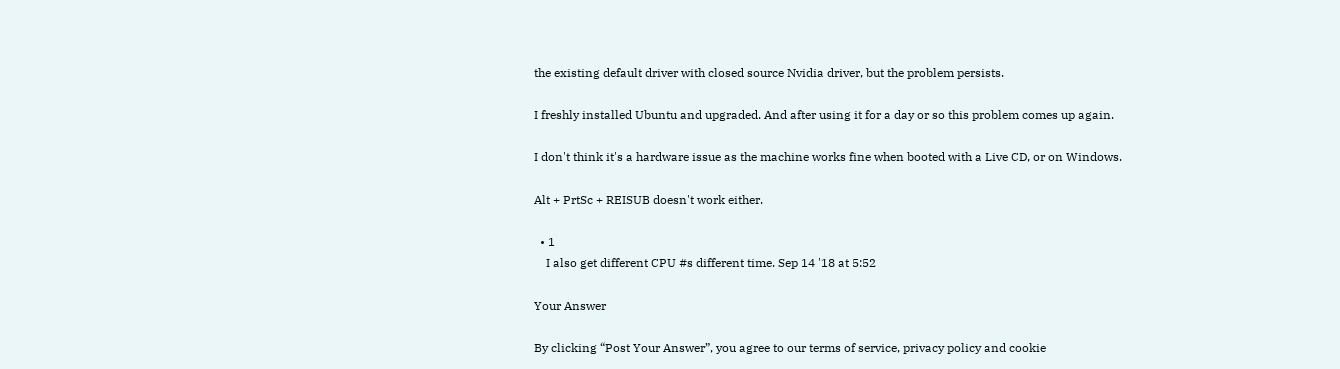the existing default driver with closed source Nvidia driver, but the problem persists.

I freshly installed Ubuntu and upgraded. And after using it for a day or so this problem comes up again.

I don't think it's a hardware issue as the machine works fine when booted with a Live CD, or on Windows.

Alt + PrtSc + REISUB doesn't work either.

  • 1
    I also get different CPU #s different time. Sep 14 '18 at 5:52

Your Answer

By clicking “Post Your Answer”, you agree to our terms of service, privacy policy and cookie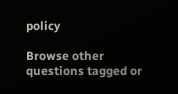policy

Browse other questions tagged or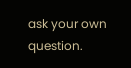ask your own question.